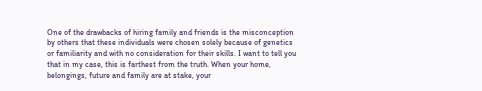One of the drawbacks of hiring family and friends is the misconception by others that these individuals were chosen solely because of genetics or familiarity and with no consideration for their skills. I want to tell you that in my case, this is farthest from the truth. When your home, belongings, future and family are at stake, your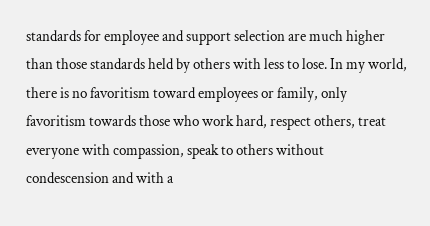standards for employee and support selection are much higher than those standards held by others with less to lose. In my world, there is no favoritism toward employees or family, only favoritism towards those who work hard, respect others, treat everyone with compassion, speak to others without condescension and with a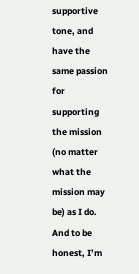supportive tone, and have the same passion for supporting the mission (no matter what the mission may be) as I do. And to be honest, I’m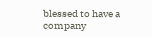blessed to have a company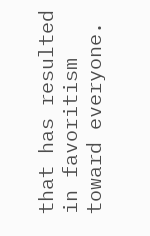that has resulted in favoritism toward everyone.